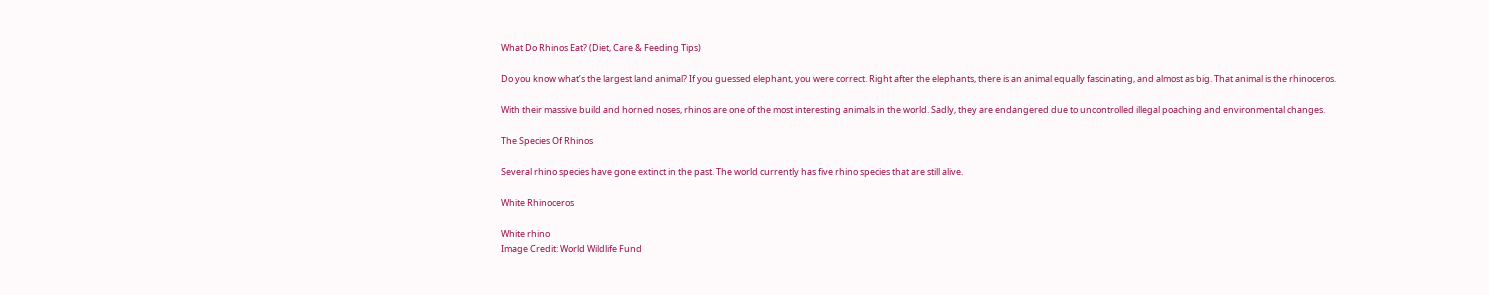What Do Rhinos Eat? (Diet, Care & Feeding Tips)

Do you know what’s the largest land animal? If you guessed elephant, you were correct. Right after the elephants, there is an animal equally fascinating, and almost as big. That animal is the rhinoceros.

With their massive build and horned noses, rhinos are one of the most interesting animals in the world. Sadly, they are endangered due to uncontrolled illegal poaching and environmental changes.

The Species Of Rhinos

Several rhino species have gone extinct in the past. The world currently has five rhino species that are still alive.

White Rhinoceros

White rhino
Image Credit: World Wildlife Fund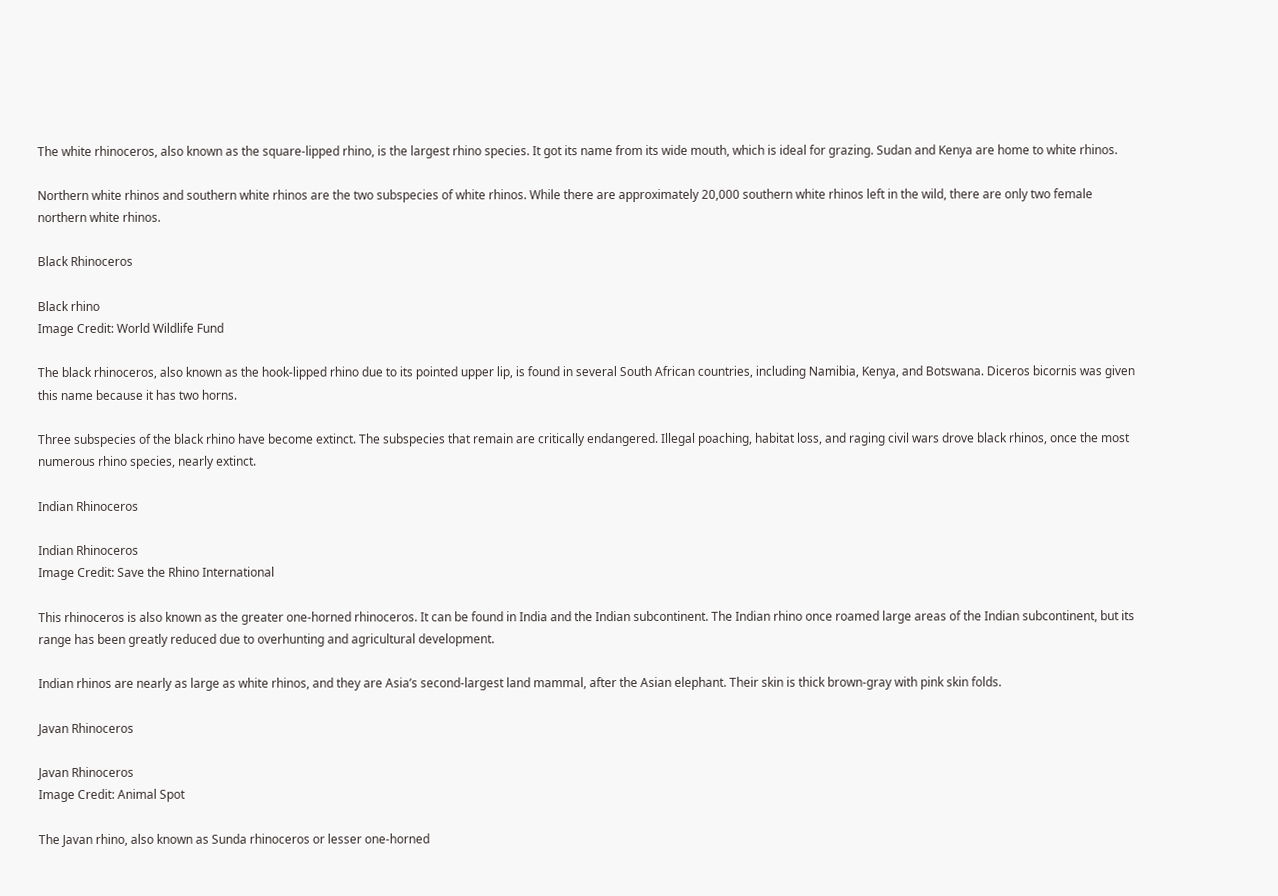The white rhinoceros, also known as the square-lipped rhino, is the largest rhino species. It got its name from its wide mouth, which is ideal for grazing. Sudan and Kenya are home to white rhinos.

Northern white rhinos and southern white rhinos are the two subspecies of white rhinos. While there are approximately 20,000 southern white rhinos left in the wild, there are only two female northern white rhinos.

Black Rhinoceros

Black rhino
Image Credit: World Wildlife Fund

The black rhinoceros, also known as the hook-lipped rhino due to its pointed upper lip, is found in several South African countries, including Namibia, Kenya, and Botswana. Diceros bicornis was given this name because it has two horns.

Three subspecies of the black rhino have become extinct. The subspecies that remain are critically endangered. Illegal poaching, habitat loss, and raging civil wars drove black rhinos, once the most numerous rhino species, nearly extinct.

Indian Rhinoceros

Indian Rhinoceros
Image Credit: Save the Rhino International

This rhinoceros is also known as the greater one-horned rhinoceros. It can be found in India and the Indian subcontinent. The Indian rhino once roamed large areas of the Indian subcontinent, but its range has been greatly reduced due to overhunting and agricultural development.

Indian rhinos are nearly as large as white rhinos, and they are Asia’s second-largest land mammal, after the Asian elephant. Their skin is thick brown-gray with pink skin folds.

Javan Rhinoceros

Javan Rhinoceros
Image Credit: Animal Spot

The Javan rhino, also known as Sunda rhinoceros or lesser one-horned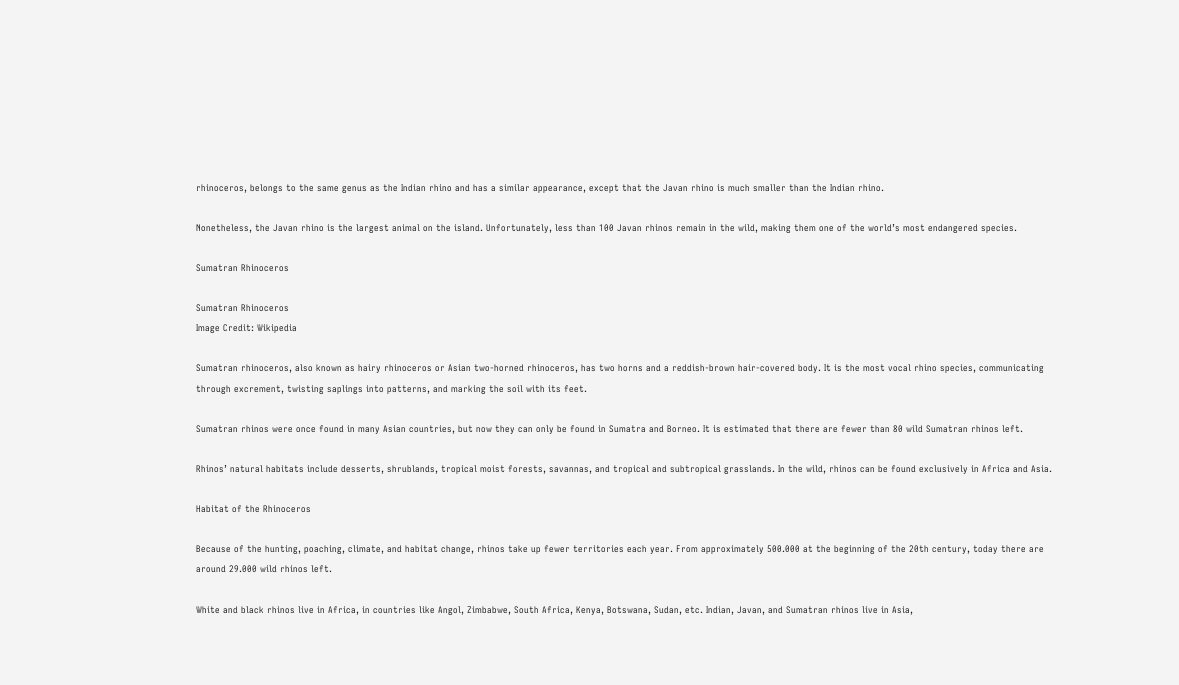rhinoceros, belongs to the same genus as the Indian rhino and has a similar appearance, except that the Javan rhino is much smaller than the Indian rhino.

Nonetheless, the Javan rhino is the largest animal on the island. Unfortunately, less than 100 Javan rhinos remain in the wild, making them one of the world’s most endangered species.

Sumatran Rhinoceros

Sumatran Rhinoceros
Image Credit: Wikipedia

Sumatran rhinoceros, also known as hairy rhinoceros or Asian two-horned rhinoceros, has two horns and a reddish-brown hair-covered body. It is the most vocal rhino species, communicating through excrement, twisting saplings into patterns, and marking the soil with its feet.

Sumatran rhinos were once found in many Asian countries, but now they can only be found in Sumatra and Borneo. It is estimated that there are fewer than 80 wild Sumatran rhinos left.

Rhinos’ natural habitats include desserts, shrublands, tropical moist forests, savannas, and tropical and subtropical grasslands. In the wild, rhinos can be found exclusively in Africa and Asia.

Habitat of the Rhinoceros

Because of the hunting, poaching, climate, and habitat change, rhinos take up fewer territories each year. From approximately 500.000 at the beginning of the 20th century, today there are around 29.000 wild rhinos left.

White and black rhinos live in Africa, in countries like Angol, Zimbabwe, South Africa, Kenya, Botswana, Sudan, etc. Indian, Javan, and Sumatran rhinos live in Asia,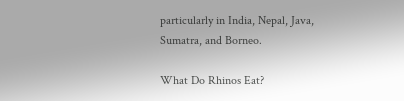particularly in India, Nepal, Java, Sumatra, and Borneo.

What Do Rhinos Eat?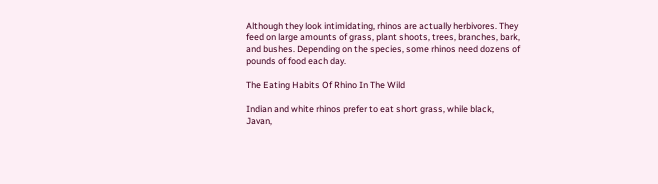Although they look intimidating, rhinos are actually herbivores. They feed on large amounts of grass, plant shoots, trees, branches, bark, and bushes. Depending on the species, some rhinos need dozens of pounds of food each day.

The Eating Habits Of Rhino In The Wild

Indian and white rhinos prefer to eat short grass, while black, Javan,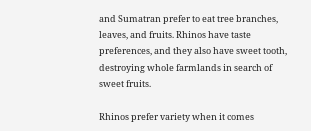and Sumatran prefer to eat tree branches, leaves, and fruits. Rhinos have taste preferences, and they also have sweet tooth, destroying whole farmlands in search of sweet fruits.

Rhinos prefer variety when it comes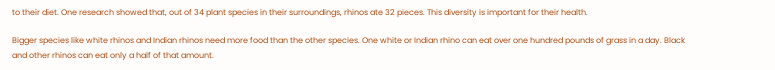to their diet. One research showed that, out of 34 plant species in their surroundings, rhinos ate 32 pieces. This diversity is important for their health.

Bigger species like white rhinos and Indian rhinos need more food than the other species. One white or Indian rhino can eat over one hundred pounds of grass in a day. Black and other rhinos can eat only a half of that amount.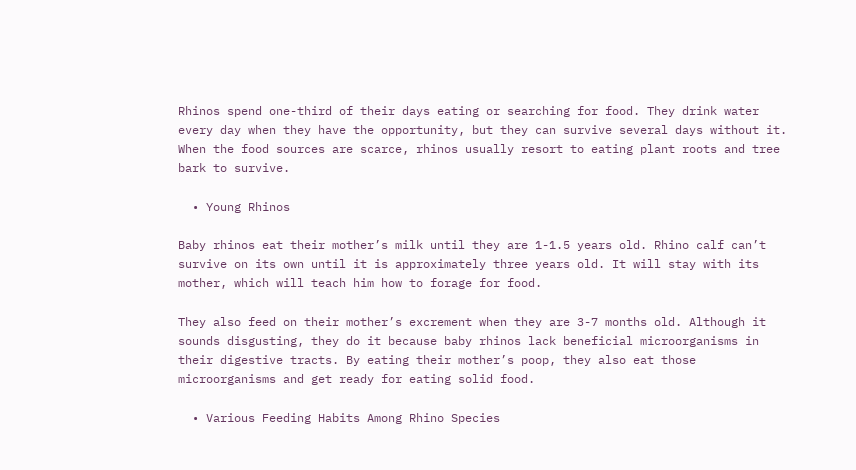Rhinos spend one-third of their days eating or searching for food. They drink water every day when they have the opportunity, but they can survive several days without it. When the food sources are scarce, rhinos usually resort to eating plant roots and tree bark to survive.

  • Young Rhinos

Baby rhinos eat their mother’s milk until they are 1-1.5 years old. Rhino calf can’t survive on its own until it is approximately three years old. It will stay with its mother, which will teach him how to forage for food.

They also feed on their mother’s excrement when they are 3-7 months old. Although it sounds disgusting, they do it because baby rhinos lack beneficial microorganisms in their digestive tracts. By eating their mother’s poop, they also eat those microorganisms and get ready for eating solid food.

  • Various Feeding Habits Among Rhino Species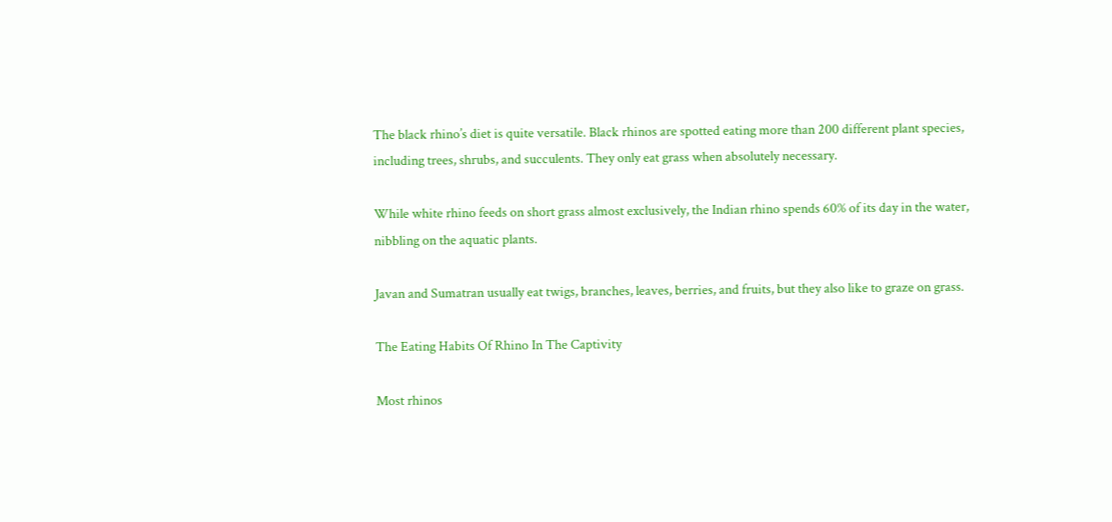The black rhino’s diet is quite versatile. Black rhinos are spotted eating more than 200 different plant species, including trees, shrubs, and succulents. They only eat grass when absolutely necessary.

While white rhino feeds on short grass almost exclusively, the Indian rhino spends 60% of its day in the water, nibbling on the aquatic plants.

Javan and Sumatran usually eat twigs, branches, leaves, berries, and fruits, but they also like to graze on grass.

The Eating Habits Of Rhino In The Captivity

Most rhinos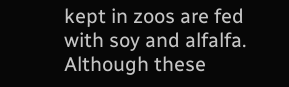kept in zoos are fed with soy and alfalfa. Although these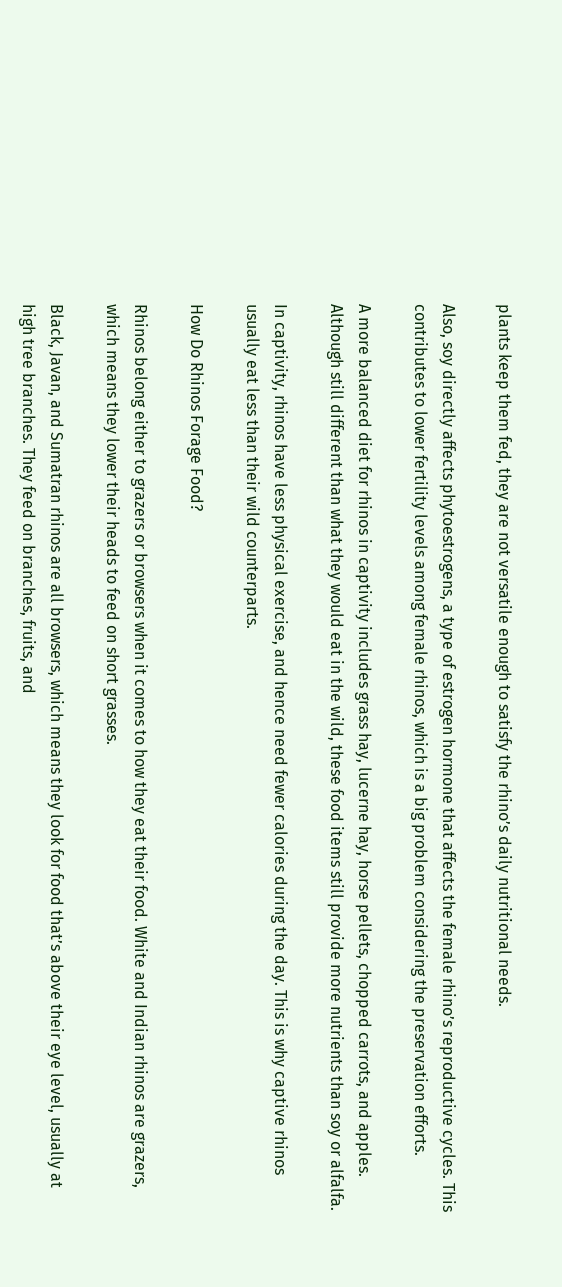plants keep them fed, they are not versatile enough to satisfy the rhino’s daily nutritional needs.

Also, soy directly affects phytoestrogens, a type of estrogen hormone that affects the female rhino’s reproductive cycles. This contributes to lower fertility levels among female rhinos, which is a big problem considering the preservation efforts.

A more balanced diet for rhinos in captivity includes grass hay, lucerne hay, horse pellets, chopped carrots, and apples. Although still different than what they would eat in the wild, these food items still provide more nutrients than soy or alfalfa.

In captivity, rhinos have less physical exercise, and hence need fewer calories during the day. This is why captive rhinos usually eat less than their wild counterparts.

How Do Rhinos Forage Food?

Rhinos belong either to grazers or browsers when it comes to how they eat their food. White and Indian rhinos are grazers, which means they lower their heads to feed on short grasses.

Black, Javan, and Sumatran rhinos are all browsers, which means they look for food that’s above their eye level, usually at high tree branches. They feed on branches, fruits, and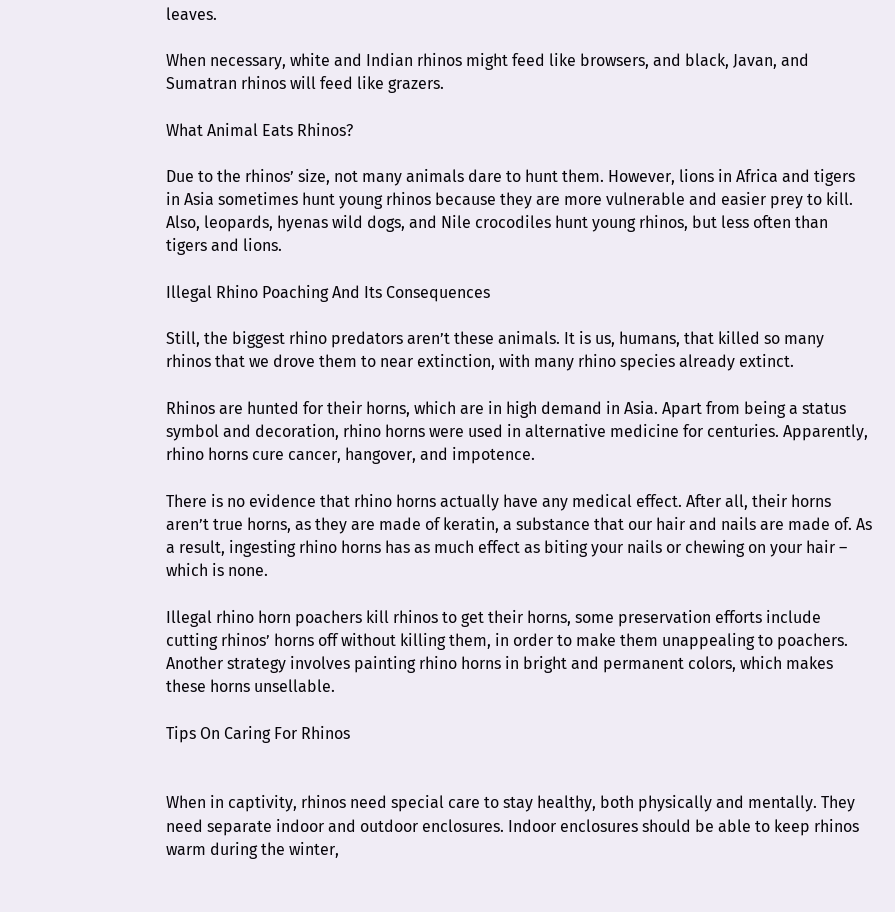leaves.

When necessary, white and Indian rhinos might feed like browsers, and black, Javan, and Sumatran rhinos will feed like grazers.

What Animal Eats Rhinos?

Due to the rhinos’ size, not many animals dare to hunt them. However, lions in Africa and tigers in Asia sometimes hunt young rhinos because they are more vulnerable and easier prey to kill. Also, leopards, hyenas wild dogs, and Nile crocodiles hunt young rhinos, but less often than tigers and lions.

Illegal Rhino Poaching And Its Consequences

Still, the biggest rhino predators aren’t these animals. It is us, humans, that killed so many rhinos that we drove them to near extinction, with many rhino species already extinct.

Rhinos are hunted for their horns, which are in high demand in Asia. Apart from being a status symbol and decoration, rhino horns were used in alternative medicine for centuries. Apparently, rhino horns cure cancer, hangover, and impotence.

There is no evidence that rhino horns actually have any medical effect. After all, their horns aren’t true horns, as they are made of keratin, a substance that our hair and nails are made of. As a result, ingesting rhino horns has as much effect as biting your nails or chewing on your hair – which is none.

Illegal rhino horn poachers kill rhinos to get their horns, some preservation efforts include cutting rhinos’ horns off without killing them, in order to make them unappealing to poachers. Another strategy involves painting rhino horns in bright and permanent colors, which makes these horns unsellable.

Tips On Caring For Rhinos


When in captivity, rhinos need special care to stay healthy, both physically and mentally. They need separate indoor and outdoor enclosures. Indoor enclosures should be able to keep rhinos warm during the winter,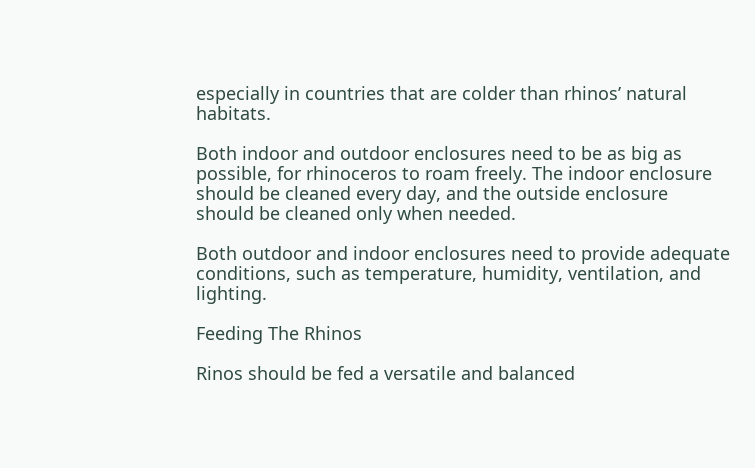especially in countries that are colder than rhinos’ natural habitats.

Both indoor and outdoor enclosures need to be as big as possible, for rhinoceros to roam freely. The indoor enclosure should be cleaned every day, and the outside enclosure should be cleaned only when needed.

Both outdoor and indoor enclosures need to provide adequate conditions, such as temperature, humidity, ventilation, and lighting.

Feeding The Rhinos

Rinos should be fed a versatile and balanced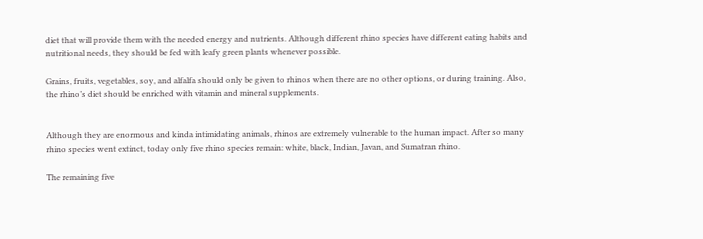diet that will provide them with the needed energy and nutrients. Although different rhino species have different eating habits and nutritional needs, they should be fed with leafy green plants whenever possible.

Grains, fruits, vegetables, soy, and alfalfa should only be given to rhinos when there are no other options, or during training. Also, the rhino’s diet should be enriched with vitamin and mineral supplements.


Although they are enormous and kinda intimidating animals, rhinos are extremely vulnerable to the human impact. After so many rhino species went extinct, today only five rhino species remain: white, black, Indian, Javan, and Sumatran rhino.

The remaining five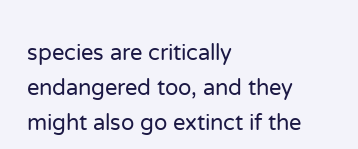species are critically endangered too, and they might also go extinct if the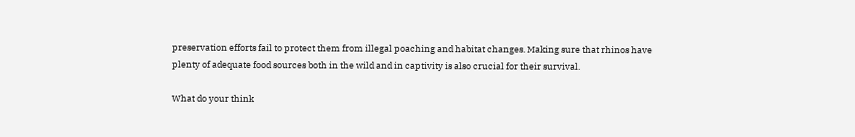preservation efforts fail to protect them from illegal poaching and habitat changes. Making sure that rhinos have plenty of adequate food sources both in the wild and in captivity is also crucial for their survival.

What do your think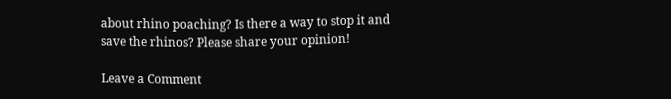about rhino poaching? Is there a way to stop it and save the rhinos? Please share your opinion!

Leave a Comment